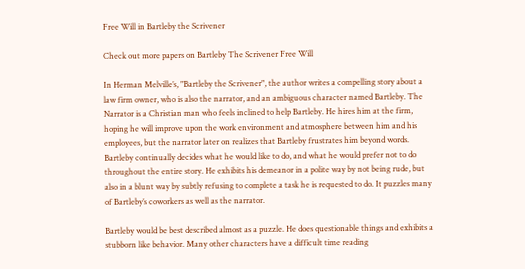Free Will in Bartleby the Scrivener

Check out more papers on Bartleby The Scrivener Free Will

In Herman Melville’s, "Bartleby the Scrivener", the author writes a compelling story about a law firm owner, who is also the narrator, and an ambiguous character named Bartleby. The Narrator is a Christian man who feels inclined to help Bartleby. He hires him at the firm, hoping he will improve upon the work environment and atmosphere between him and his employees, but the narrator later on realizes that Bartleby frustrates him beyond words. Bartleby continually decides what he would like to do, and what he would prefer not to do throughout the entire story. He exhibits his demeanor in a polite way by not being rude, but also in a blunt way by subtly refusing to complete a task he is requested to do. It puzzles many of Bartleby’s coworkers as well as the narrator.

Bartleby would be best described almost as a puzzle. He does questionable things and exhibits a stubborn like behavior. Many other characters have a difficult time reading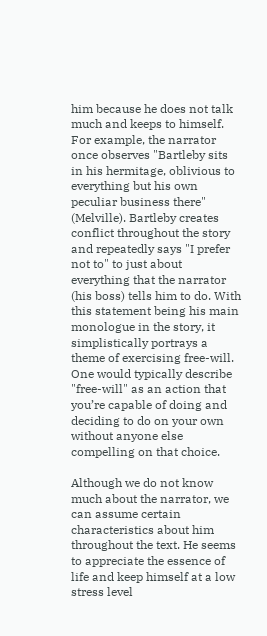him because he does not talk much and keeps to himself. For example, the narrator once observes "Bartleby sits in his hermitage, oblivious to everything but his own peculiar business there" (Melville). Bartleby creates conflict throughout the story and repeatedly says "I prefer not to" to just about everything that the narrator (his boss) tells him to do. With this statement being his main monologue in the story, it simplistically portrays a theme of exercising free-will. One would typically describe "free-will" as an action that you’re capable of doing and deciding to do on your own without anyone else compelling on that choice.

Although we do not know much about the narrator, we can assume certain characteristics about him throughout the text. He seems to appreciate the essence of life and keep himself at a low stress level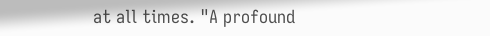at all times. "A profound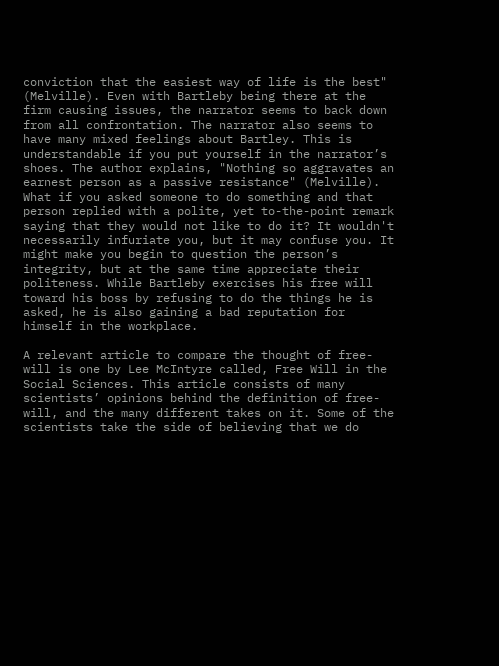conviction that the easiest way of life is the best" (Melville). Even with Bartleby being there at the firm causing issues, the narrator seems to back down from all confrontation. The narrator also seems to have many mixed feelings about Bartley. This is understandable if you put yourself in the narrator’s shoes. The author explains, "Nothing so aggravates an earnest person as a passive resistance" (Melville). What if you asked someone to do something and that person replied with a polite, yet to-the-point remark saying that they would not like to do it? It wouldn't necessarily infuriate you, but it may confuse you. It might make you begin to question the person’s integrity, but at the same time appreciate their politeness. While Bartleby exercises his free will toward his boss by refusing to do the things he is asked, he is also gaining a bad reputation for himself in the workplace.

A relevant article to compare the thought of free-will is one by Lee McIntyre called, Free Will in the Social Sciences. This article consists of many scientists’ opinions behind the definition of free-will, and the many different takes on it. Some of the scientists take the side of believing that we do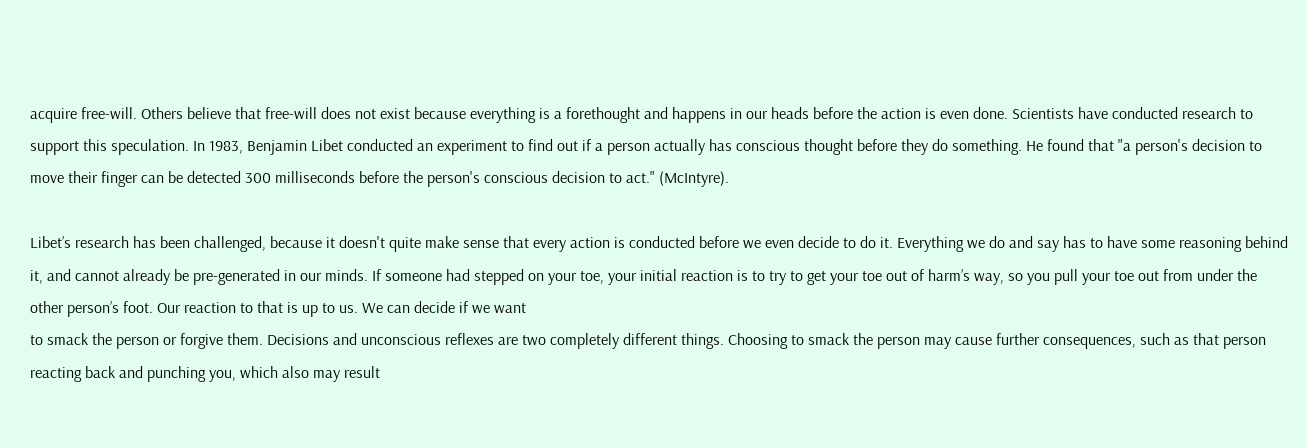acquire free-will. Others believe that free-will does not exist because everything is a forethought and happens in our heads before the action is even done. Scientists have conducted research to support this speculation. In 1983, Benjamin Libet conducted an experiment to find out if a person actually has conscious thought before they do something. He found that "a person's decision to move their finger can be detected 300 milliseconds before the person's conscious decision to act." (McIntyre).

Libet’s research has been challenged, because it doesn't quite make sense that every action is conducted before we even decide to do it. Everything we do and say has to have some reasoning behind it, and cannot already be pre-generated in our minds. If someone had stepped on your toe, your initial reaction is to try to get your toe out of harm’s way, so you pull your toe out from under the other person’s foot. Our reaction to that is up to us. We can decide if we want
to smack the person or forgive them. Decisions and unconscious reflexes are two completely different things. Choosing to smack the person may cause further consequences, such as that person reacting back and punching you, which also may result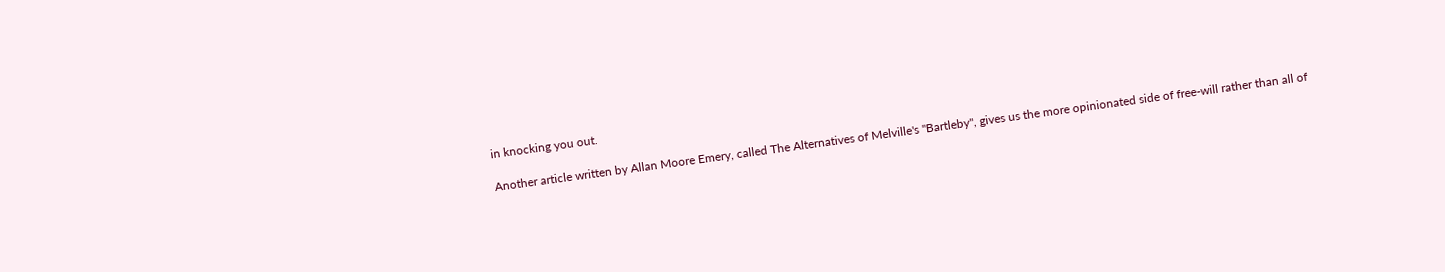in knocking you out.

Another article written by Allan Moore Emery, called The Alternatives of Melville's "Bartleby", gives us the more opinionated side of free-will rather than all of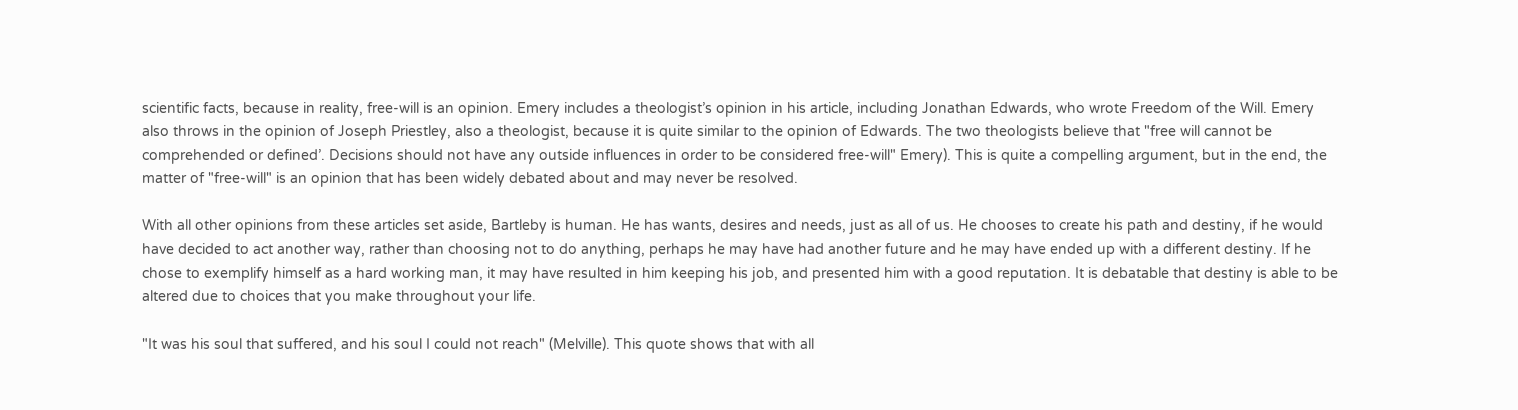scientific facts, because in reality, free-will is an opinion. Emery includes a theologist’s opinion in his article, including Jonathan Edwards, who wrote Freedom of the Will. Emery also throws in the opinion of Joseph Priestley, also a theologist, because it is quite similar to the opinion of Edwards. The two theologists believe that "free will cannot be comprehended or defined’. Decisions should not have any outside influences in order to be considered free-will" Emery). This is quite a compelling argument, but in the end, the matter of "free-will" is an opinion that has been widely debated about and may never be resolved.

With all other opinions from these articles set aside, Bartleby is human. He has wants, desires and needs, just as all of us. He chooses to create his path and destiny, if he would have decided to act another way, rather than choosing not to do anything, perhaps he may have had another future and he may have ended up with a different destiny. If he chose to exemplify himself as a hard working man, it may have resulted in him keeping his job, and presented him with a good reputation. It is debatable that destiny is able to be altered due to choices that you make throughout your life.

"It was his soul that suffered, and his soul I could not reach" (Melville). This quote shows that with all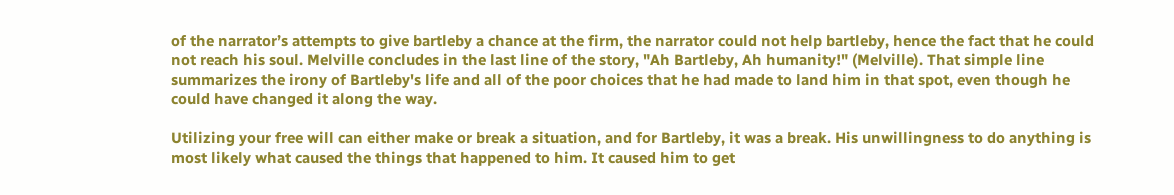of the narrator’s attempts to give bartleby a chance at the firm, the narrator could not help bartleby, hence the fact that he could not reach his soul. Melville concludes in the last line of the story, "Ah Bartleby, Ah humanity!" (Melville). That simple line summarizes the irony of Bartleby's life and all of the poor choices that he had made to land him in that spot, even though he could have changed it along the way.

Utilizing your free will can either make or break a situation, and for Bartleby, it was a break. His unwillingness to do anything is most likely what caused the things that happened to him. It caused him to get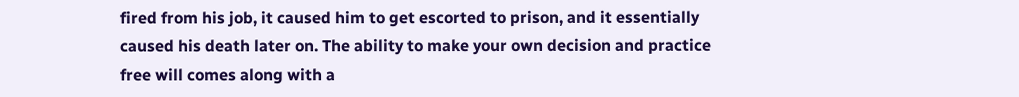fired from his job, it caused him to get escorted to prison, and it essentially caused his death later on. The ability to make your own decision and practice free will comes along with a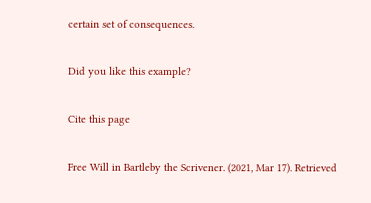certain set of consequences.

Did you like this example?

Cite this page

Free Will in Bartleby the Scrivener. (2021, Mar 17). Retrieved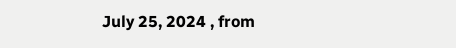July 25, 2024 , from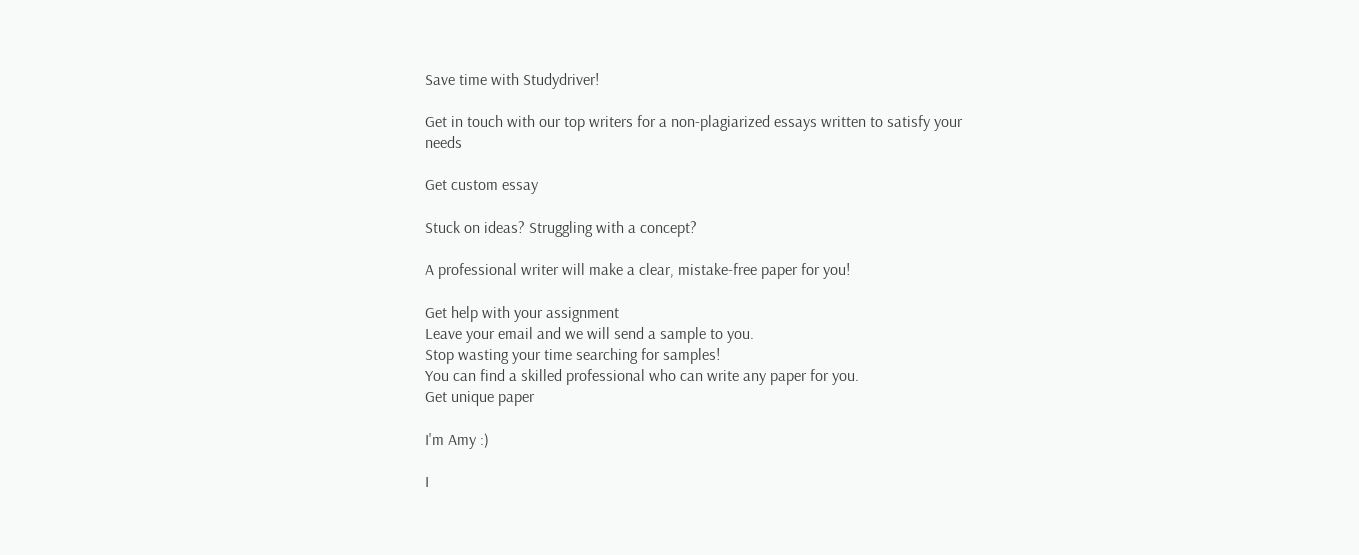Save time with Studydriver!

Get in touch with our top writers for a non-plagiarized essays written to satisfy your needs

Get custom essay

Stuck on ideas? Struggling with a concept?

A professional writer will make a clear, mistake-free paper for you!

Get help with your assignment
Leave your email and we will send a sample to you.
Stop wasting your time searching for samples!
You can find a skilled professional who can write any paper for you.
Get unique paper

I'm Amy :)

I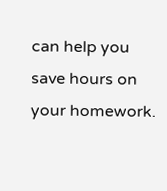can help you save hours on your homework.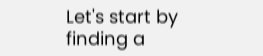Let's start by finding a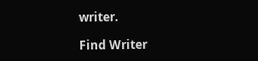writer.

Find Writer